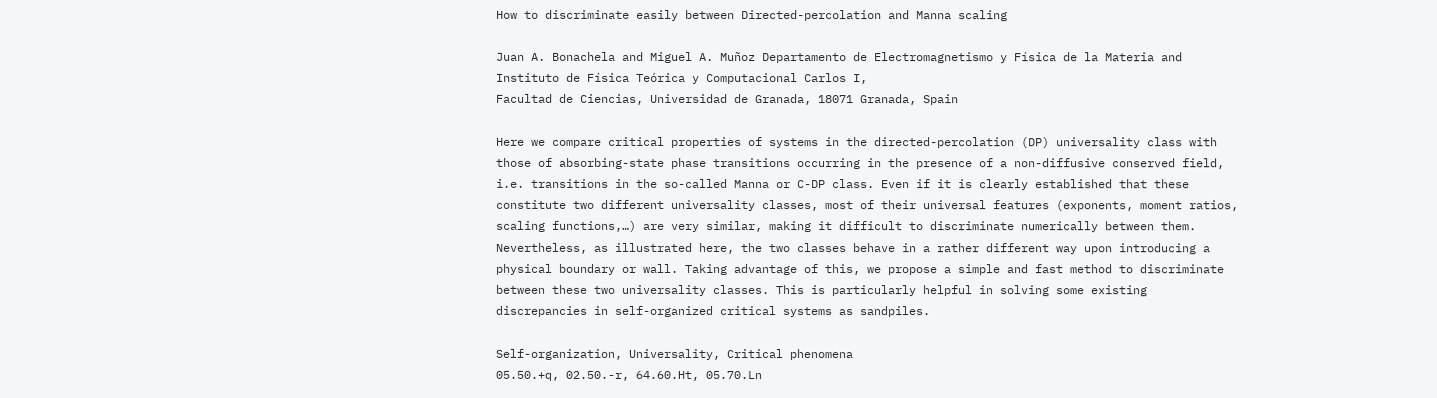How to discriminate easily between Directed-percolation and Manna scaling

Juan A. Bonachela and Miguel A. Muñoz Departamento de Electromagnetismo y Física de la Materia and
Instituto de Física Teórica y Computacional Carlos I,
Facultad de Ciencias, Universidad de Granada, 18071 Granada, Spain

Here we compare critical properties of systems in the directed-percolation (DP) universality class with those of absorbing-state phase transitions occurring in the presence of a non-diffusive conserved field, i.e. transitions in the so-called Manna or C-DP class. Even if it is clearly established that these constitute two different universality classes, most of their universal features (exponents, moment ratios, scaling functions,…) are very similar, making it difficult to discriminate numerically between them. Nevertheless, as illustrated here, the two classes behave in a rather different way upon introducing a physical boundary or wall. Taking advantage of this, we propose a simple and fast method to discriminate between these two universality classes. This is particularly helpful in solving some existing discrepancies in self-organized critical systems as sandpiles.

Self-organization, Universality, Critical phenomena
05.50.+q, 02.50.-r, 64.60.Ht, 05.70.Ln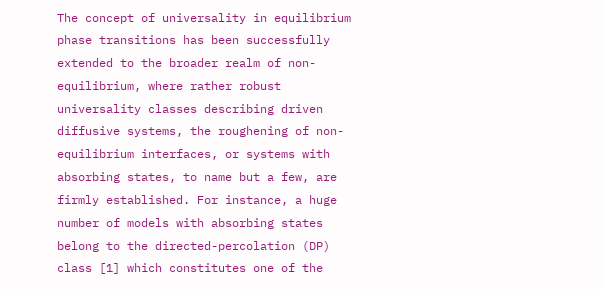The concept of universality in equilibrium phase transitions has been successfully extended to the broader realm of non-equilibrium, where rather robust universality classes describing driven diffusive systems, the roughening of non-equilibrium interfaces, or systems with absorbing states, to name but a few, are firmly established. For instance, a huge number of models with absorbing states belong to the directed-percolation (DP) class [1] which constitutes one of the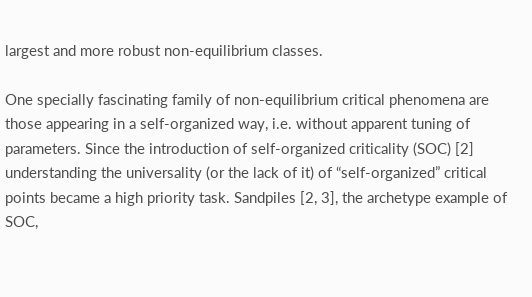largest and more robust non-equilibrium classes.

One specially fascinating family of non-equilibrium critical phenomena are those appearing in a self-organized way, i.e. without apparent tuning of parameters. Since the introduction of self-organized criticality (SOC) [2] understanding the universality (or the lack of it) of “self-organized” critical points became a high priority task. Sandpiles [2, 3], the archetype example of SOC,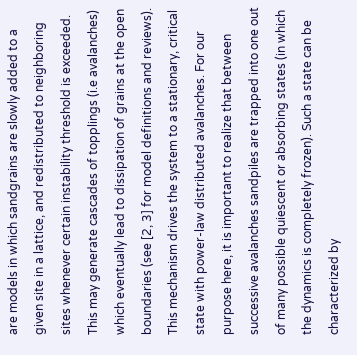are models in which sandgrains are slowly added to a given site in a lattice, and redistributed to neighboring sites whenever certain instability threshold is exceeded. This may generate cascades of topplings (i.e avalanches) which eventually lead to dissipation of grains at the open boundaries (see [2, 3] for model definitions and reviews). This mechanism drives the system to a stationary, critical state with power-law distributed avalanches. For our purpose here, it is important to realize that between successive avalanches sandpiles are trapped into one out of many possible quiescent or absorbing states (in which the dynamics is completely frozen). Such a state can be characterized by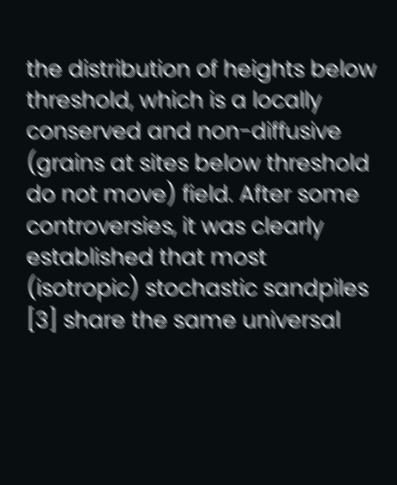the distribution of heights below threshold, which is a locally conserved and non-diffusive (grains at sites below threshold do not move) field. After some controversies, it was clearly established that most (isotropic) stochastic sandpiles [3] share the same universal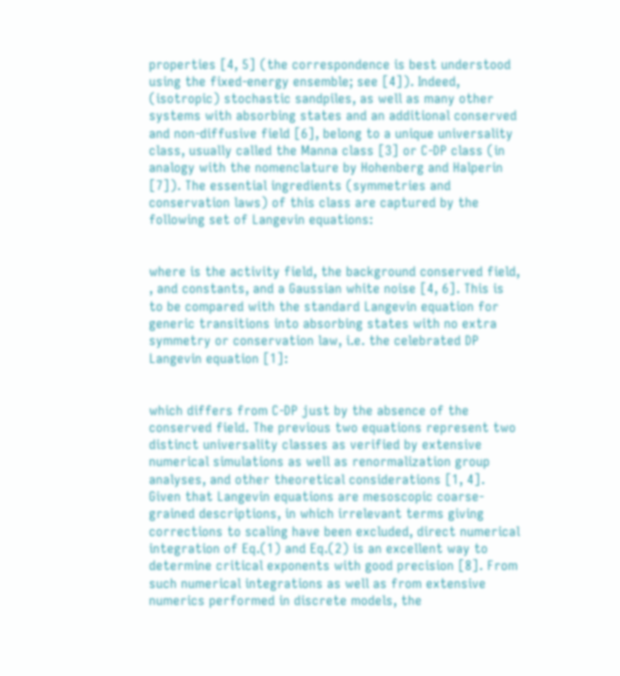properties [4, 5] (the correspondence is best understood using the fixed-energy ensemble; see [4]). Indeed, (isotropic) stochastic sandpiles, as well as many other systems with absorbing states and an additional conserved and non-diffusive field [6], belong to a unique universality class, usually called the Manna class [3] or C-DP class (in analogy with the nomenclature by Hohenberg and Halperin [7]). The essential ingredients (symmetries and conservation laws) of this class are captured by the following set of Langevin equations:


where is the activity field, the background conserved field, , and constants, and a Gaussian white noise [4, 6]. This is to be compared with the standard Langevin equation for generic transitions into absorbing states with no extra symmetry or conservation law, i.e. the celebrated DP Langevin equation [1]:


which differs from C-DP just by the absence of the conserved field. The previous two equations represent two distinct universality classes as verified by extensive numerical simulations as well as renormalization group analyses, and other theoretical considerations [1, 4]. Given that Langevin equations are mesoscopic coarse-grained descriptions, in which irrelevant terms giving corrections to scaling have been excluded, direct numerical integration of Eq.(1) and Eq.(2) is an excellent way to determine critical exponents with good precision [8]. From such numerical integrations as well as from extensive numerics performed in discrete models, the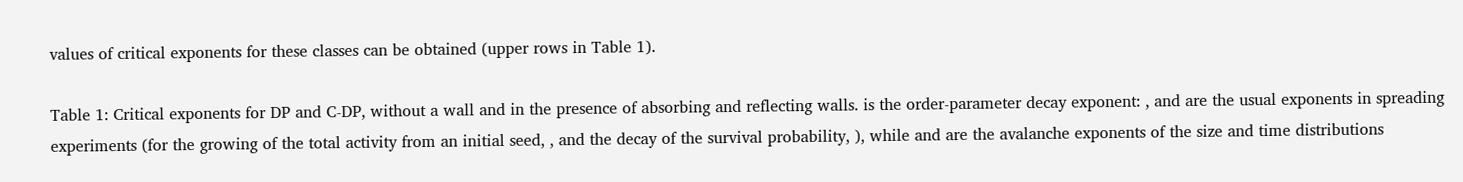values of critical exponents for these classes can be obtained (upper rows in Table 1).

Table 1: Critical exponents for DP and C-DP, without a wall and in the presence of absorbing and reflecting walls. is the order-parameter decay exponent: , and are the usual exponents in spreading experiments (for the growing of the total activity from an initial seed, , and the decay of the survival probability, ), while and are the avalanche exponents of the size and time distributions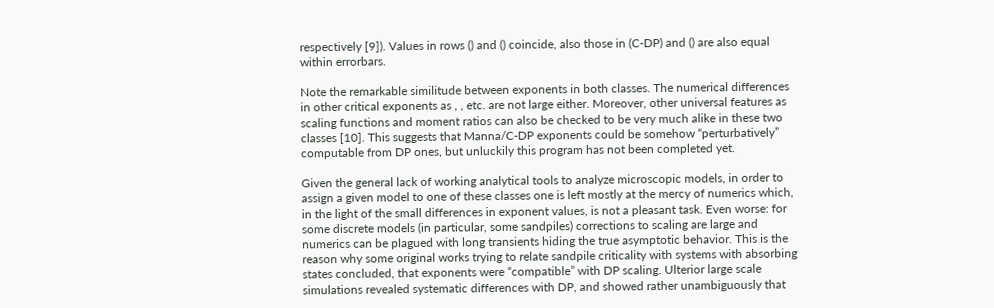respectively [9]). Values in rows () and () coincide, also those in (C-DP) and () are also equal within errorbars.

Note the remarkable similitude between exponents in both classes. The numerical differences in other critical exponents as , , etc. are not large either. Moreover, other universal features as scaling functions and moment ratios can also be checked to be very much alike in these two classes [10]. This suggests that Manna/C-DP exponents could be somehow “perturbatively” computable from DP ones, but unluckily this program has not been completed yet.

Given the general lack of working analytical tools to analyze microscopic models, in order to assign a given model to one of these classes one is left mostly at the mercy of numerics which, in the light of the small differences in exponent values, is not a pleasant task. Even worse: for some discrete models (in particular, some sandpiles) corrections to scaling are large and numerics can be plagued with long transients hiding the true asymptotic behavior. This is the reason why some original works trying to relate sandpile criticality with systems with absorbing states concluded, that exponents were “compatible” with DP scaling. Ulterior large scale simulations revealed systematic differences with DP, and showed rather unambiguously that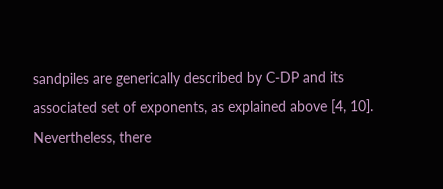sandpiles are generically described by C-DP and its associated set of exponents, as explained above [4, 10]. Nevertheless, there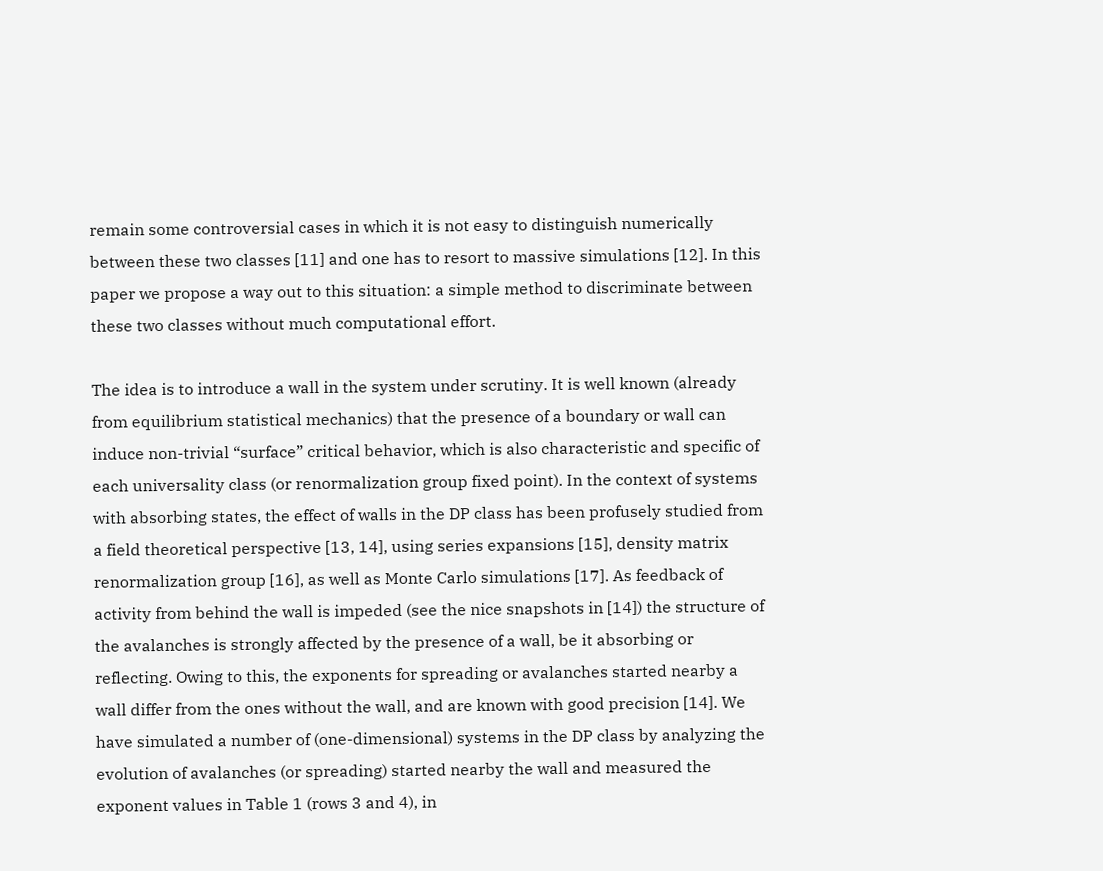remain some controversial cases in which it is not easy to distinguish numerically between these two classes [11] and one has to resort to massive simulations [12]. In this paper we propose a way out to this situation: a simple method to discriminate between these two classes without much computational effort.

The idea is to introduce a wall in the system under scrutiny. It is well known (already from equilibrium statistical mechanics) that the presence of a boundary or wall can induce non-trivial “surface” critical behavior, which is also characteristic and specific of each universality class (or renormalization group fixed point). In the context of systems with absorbing states, the effect of walls in the DP class has been profusely studied from a field theoretical perspective [13, 14], using series expansions [15], density matrix renormalization group [16], as well as Monte Carlo simulations [17]. As feedback of activity from behind the wall is impeded (see the nice snapshots in [14]) the structure of the avalanches is strongly affected by the presence of a wall, be it absorbing or reflecting. Owing to this, the exponents for spreading or avalanches started nearby a wall differ from the ones without the wall, and are known with good precision [14]. We have simulated a number of (one-dimensional) systems in the DP class by analyzing the evolution of avalanches (or spreading) started nearby the wall and measured the exponent values in Table 1 (rows 3 and 4), in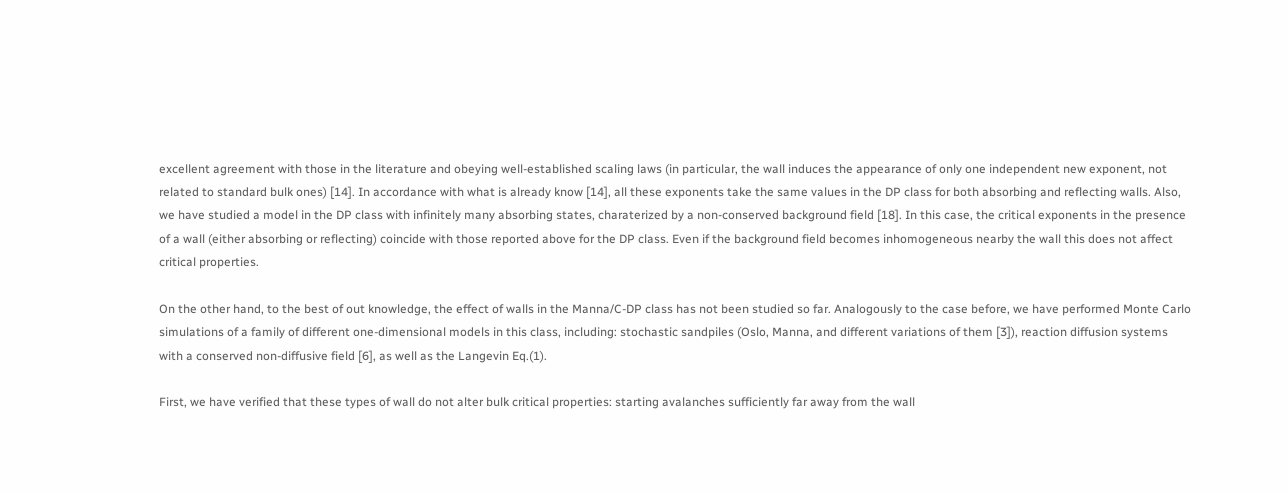excellent agreement with those in the literature and obeying well-established scaling laws (in particular, the wall induces the appearance of only one independent new exponent, not related to standard bulk ones) [14]. In accordance with what is already know [14], all these exponents take the same values in the DP class for both absorbing and reflecting walls. Also, we have studied a model in the DP class with infinitely many absorbing states, charaterized by a non-conserved background field [18]. In this case, the critical exponents in the presence of a wall (either absorbing or reflecting) coincide with those reported above for the DP class. Even if the background field becomes inhomogeneous nearby the wall this does not affect critical properties.

On the other hand, to the best of out knowledge, the effect of walls in the Manna/C-DP class has not been studied so far. Analogously to the case before, we have performed Monte Carlo simulations of a family of different one-dimensional models in this class, including: stochastic sandpiles (Oslo, Manna, and different variations of them [3]), reaction diffusion systems with a conserved non-diffusive field [6], as well as the Langevin Eq.(1).

First, we have verified that these types of wall do not alter bulk critical properties: starting avalanches sufficiently far away from the wall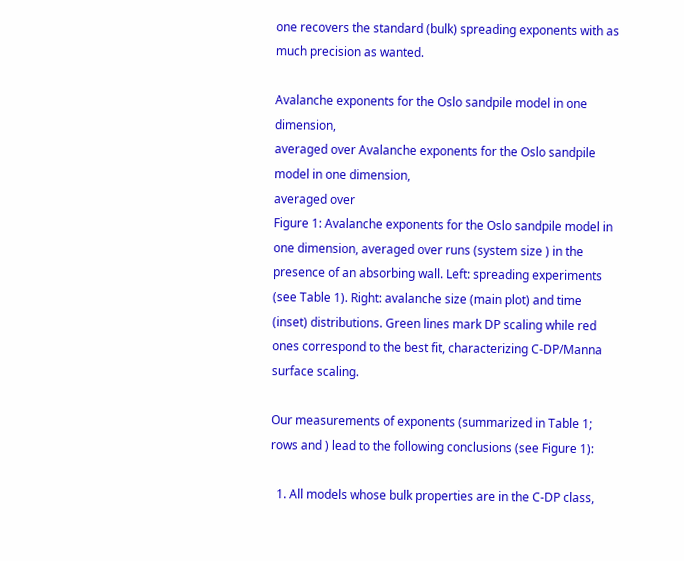one recovers the standard (bulk) spreading exponents with as much precision as wanted.

Avalanche exponents for the Oslo sandpile model in one dimension,
averaged over Avalanche exponents for the Oslo sandpile model in one dimension,
averaged over
Figure 1: Avalanche exponents for the Oslo sandpile model in one dimension, averaged over runs (system size ) in the presence of an absorbing wall. Left: spreading experiments (see Table 1). Right: avalanche size (main plot) and time (inset) distributions. Green lines mark DP scaling while red ones correspond to the best fit, characterizing C-DP/Manna surface scaling.

Our measurements of exponents (summarized in Table 1; rows and ) lead to the following conclusions (see Figure 1):

  1. All models whose bulk properties are in the C-DP class,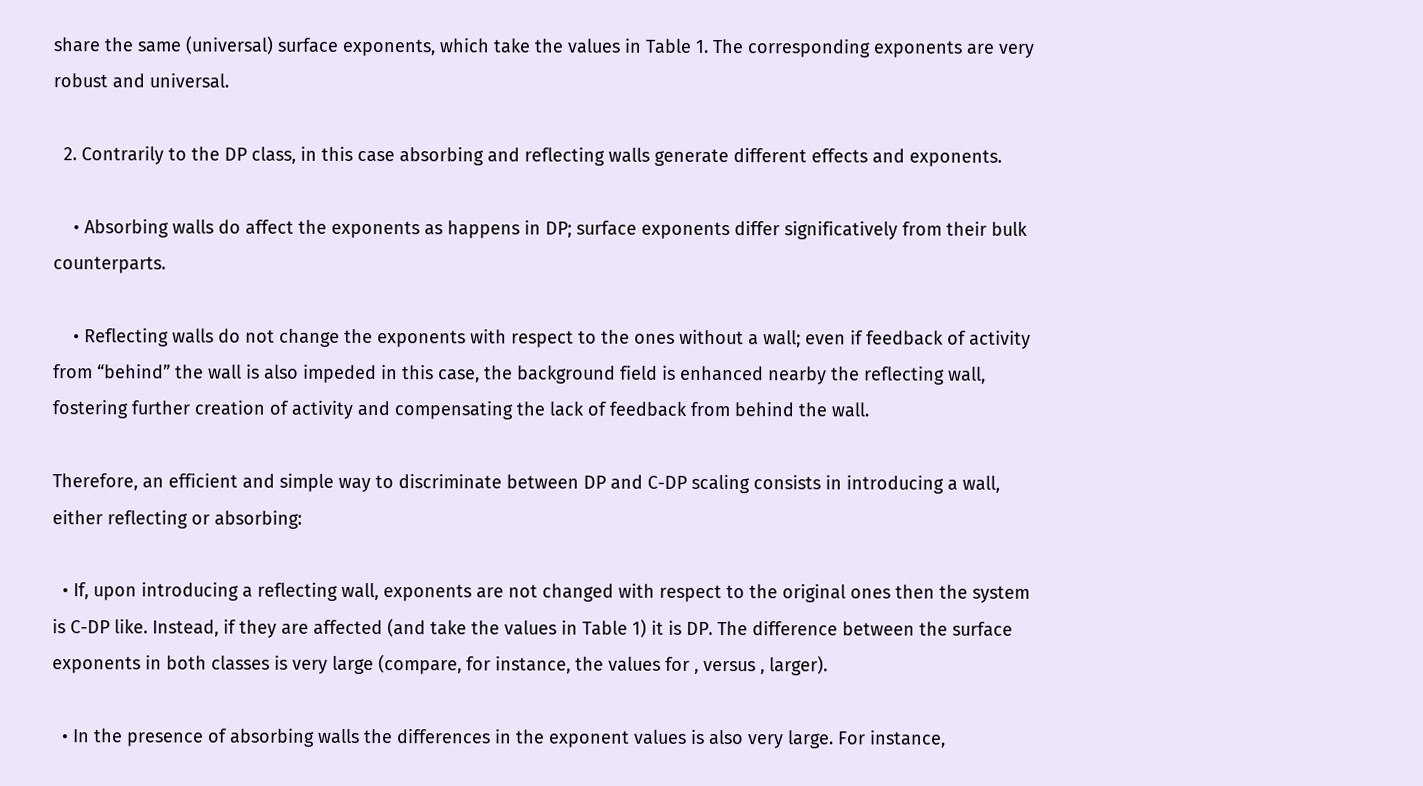share the same (universal) surface exponents, which take the values in Table 1. The corresponding exponents are very robust and universal.

  2. Contrarily to the DP class, in this case absorbing and reflecting walls generate different effects and exponents.

    • Absorbing walls do affect the exponents as happens in DP; surface exponents differ significatively from their bulk counterparts.

    • Reflecting walls do not change the exponents with respect to the ones without a wall; even if feedback of activity from “behind” the wall is also impeded in this case, the background field is enhanced nearby the reflecting wall, fostering further creation of activity and compensating the lack of feedback from behind the wall.

Therefore, an efficient and simple way to discriminate between DP and C-DP scaling consists in introducing a wall, either reflecting or absorbing:

  • If, upon introducing a reflecting wall, exponents are not changed with respect to the original ones then the system is C-DP like. Instead, if they are affected (and take the values in Table 1) it is DP. The difference between the surface exponents in both classes is very large (compare, for instance, the values for , versus , larger).

  • In the presence of absorbing walls the differences in the exponent values is also very large. For instance,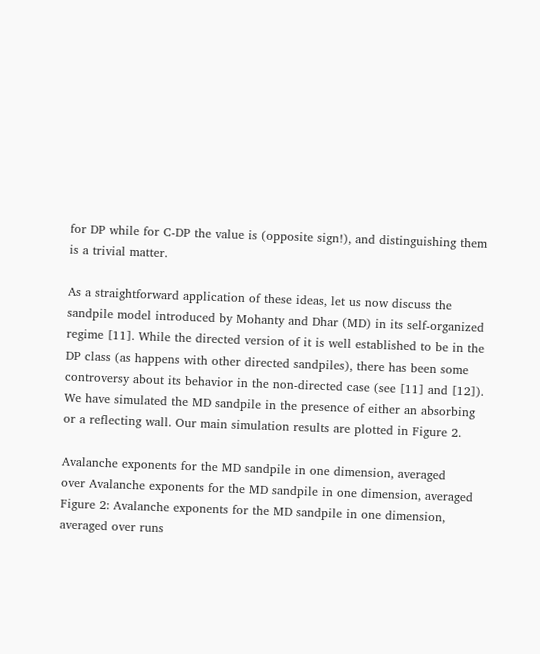for DP while for C-DP the value is (opposite sign!), and distinguishing them is a trivial matter.

As a straightforward application of these ideas, let us now discuss the sandpile model introduced by Mohanty and Dhar (MD) in its self-organized regime [11]. While the directed version of it is well established to be in the DP class (as happens with other directed sandpiles), there has been some controversy about its behavior in the non-directed case (see [11] and [12]). We have simulated the MD sandpile in the presence of either an absorbing or a reflecting wall. Our main simulation results are plotted in Figure 2.

Avalanche exponents for the MD sandpile in one dimension, averaged
over Avalanche exponents for the MD sandpile in one dimension, averaged
Figure 2: Avalanche exponents for the MD sandpile in one dimension, averaged over runs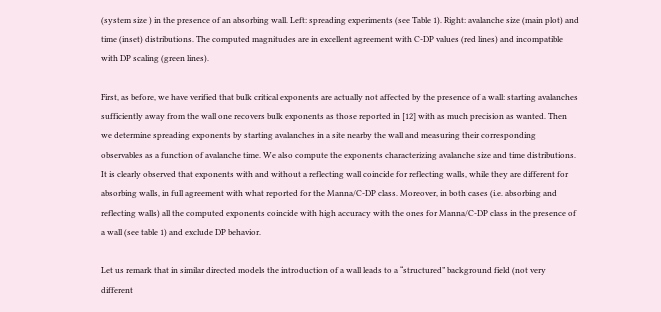(system size ) in the presence of an absorbing wall. Left: spreading experiments (see Table 1). Right: avalanche size (main plot) and time (inset) distributions. The computed magnitudes are in excellent agreement with C-DP values (red lines) and incompatible with DP scaling (green lines).

First, as before, we have verified that bulk critical exponents are actually not affected by the presence of a wall: starting avalanches sufficiently away from the wall one recovers bulk exponents as those reported in [12] with as much precision as wanted. Then we determine spreading exponents by starting avalanches in a site nearby the wall and measuring their corresponding observables as a function of avalanche time. We also compute the exponents characterizing avalanche size and time distributions. It is clearly observed that exponents with and without a reflecting wall coincide for reflecting walls, while they are different for absorbing walls, in full agreement with what reported for the Manna/C-DP class. Moreover, in both cases (i.e. absorbing and reflecting walls) all the computed exponents coincide with high accuracy with the ones for Manna/C-DP class in the presence of a wall (see table 1) and exclude DP behavior.

Let us remark that in similar directed models the introduction of a wall leads to a “structured” background field (not very different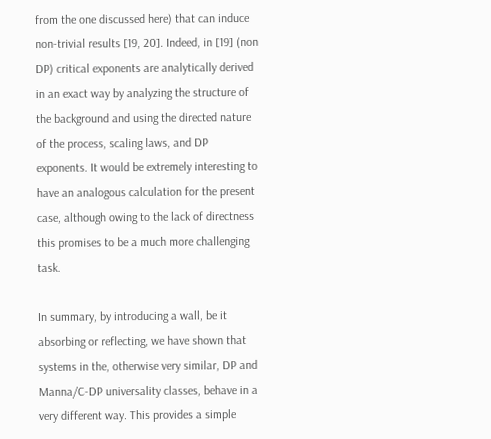from the one discussed here) that can induce non-trivial results [19, 20]. Indeed, in [19] (non DP) critical exponents are analytically derived in an exact way by analyzing the structure of the background and using the directed nature of the process, scaling laws, and DP exponents. It would be extremely interesting to have an analogous calculation for the present case, although owing to the lack of directness this promises to be a much more challenging task.

In summary, by introducing a wall, be it absorbing or reflecting, we have shown that systems in the, otherwise very similar, DP and Manna/C-DP universality classes, behave in a very different way. This provides a simple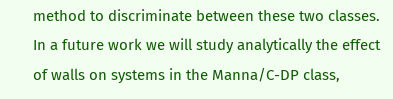method to discriminate between these two classes. In a future work we will study analytically the effect of walls on systems in the Manna/C-DP class,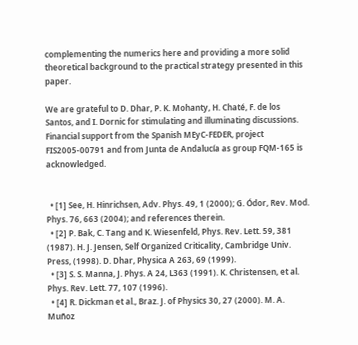complementing the numerics here and providing a more solid theoretical background to the practical strategy presented in this paper.

We are grateful to D. Dhar, P. K. Mohanty, H. Chaté, F. de los Santos, and I. Dornic for stimulating and illuminating discussions. Financial support from the Spanish MEyC-FEDER, project FIS2005-00791 and from Junta de Andalucía as group FQM-165 is acknowledged.


  • [1] See, H. Hinrichsen, Adv. Phys. 49, 1 (2000); G. Ódor, Rev. Mod. Phys. 76, 663 (2004); and references therein.
  • [2] P. Bak, C. Tang and K. Wiesenfeld, Phys. Rev. Lett. 59, 381 (1987). H. J. Jensen, Self Organized Criticality, Cambridge Univ. Press, (1998). D. Dhar, Physica A 263, 69 (1999).
  • [3] S. S. Manna, J. Phys. A 24, L363 (1991). K. Christensen, et al. Phys. Rev. Lett. 77, 107 (1996).
  • [4] R. Dickman et al., Braz. J. of Physics 30, 27 (2000). M. A. Muñoz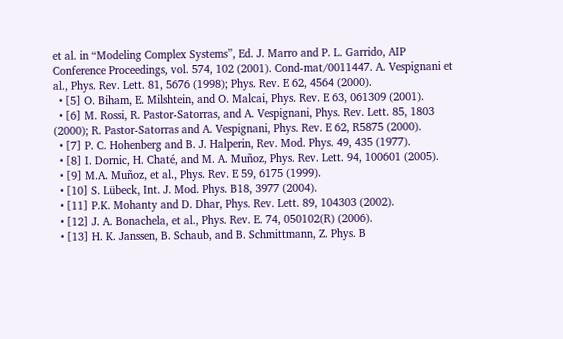et al. in “Modeling Complex Systems”, Ed. J. Marro and P. L. Garrido, AIP Conference Proceedings, vol. 574, 102 (2001). Cond-mat/0011447. A. Vespignani et al., Phys. Rev. Lett. 81, 5676 (1998); Phys. Rev. E 62, 4564 (2000).
  • [5] O. Biham, E. Milshtein, and O. Malcai, Phys. Rev. E 63, 061309 (2001).
  • [6] M. Rossi, R. Pastor-Satorras, and A. Vespignani, Phys. Rev. Lett. 85, 1803 (2000); R. Pastor-Satorras and A. Vespignani, Phys. Rev. E 62, R5875 (2000).
  • [7] P. C. Hohenberg and B. J. Halperin, Rev. Mod. Phys. 49, 435 (1977).
  • [8] I. Dornic, H. Chaté, and M. A. Muñoz, Phys. Rev. Lett. 94, 100601 (2005).
  • [9] M.A. Muñoz, et al., Phys. Rev. E 59, 6175 (1999).
  • [10] S. Lübeck, Int. J. Mod. Phys. B18, 3977 (2004).
  • [11] P.K. Mohanty and D. Dhar, Phys. Rev. Lett. 89, 104303 (2002).
  • [12] J. A. Bonachela, et al., Phys. Rev. E. 74, 050102(R) (2006).
  • [13] H. K. Janssen, B. Schaub, and B. Schmittmann, Z. Phys. B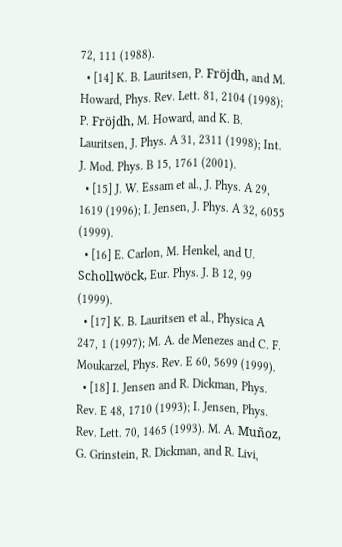72, 111 (1988).
  • [14] K. B. Lauritsen, P. Fröjdh, and M. Howard, Phys. Rev. Lett. 81, 2104 (1998); P. Fröjdh, M. Howard, and K. B. Lauritsen, J. Phys. A 31, 2311 (1998); Int. J. Mod. Phys. B 15, 1761 (2001).
  • [15] J. W. Essam et al., J. Phys. A 29, 1619 (1996); I. Jensen, J. Phys. A 32, 6055 (1999).
  • [16] E. Carlon, M. Henkel, and U. Schollwöck, Eur. Phys. J. B 12, 99 (1999).
  • [17] K. B. Lauritsen et al., Physica A 247, 1 (1997); M. A. de Menezes and C. F. Moukarzel, Phys. Rev. E 60, 5699 (1999).
  • [18] I. Jensen and R. Dickman, Phys. Rev. E 48, 1710 (1993); I. Jensen, Phys. Rev. Lett. 70, 1465 (1993). M. A. Muñoz, G. Grinstein, R. Dickman, and R. Livi,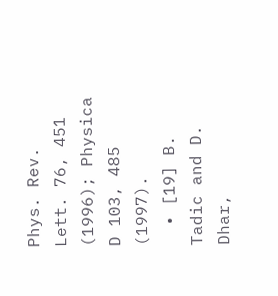Phys. Rev. Lett. 76, 451 (1996); Physica D 103, 485 (1997).
  • [19] B. Tadic and D. Dhar,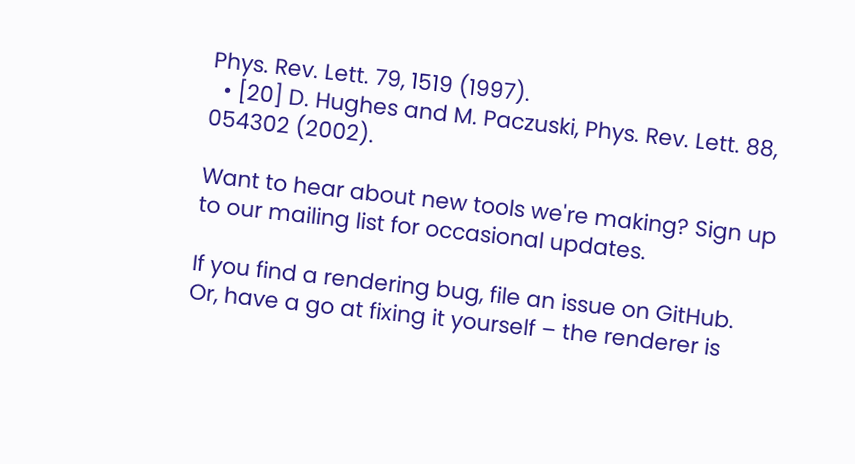Phys. Rev. Lett. 79, 1519 (1997).
  • [20] D. Hughes and M. Paczuski, Phys. Rev. Lett. 88, 054302 (2002).

Want to hear about new tools we're making? Sign up to our mailing list for occasional updates.

If you find a rendering bug, file an issue on GitHub. Or, have a go at fixing it yourself – the renderer is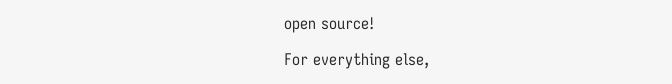open source!

For everything else,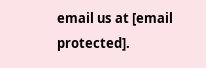email us at [email protected].